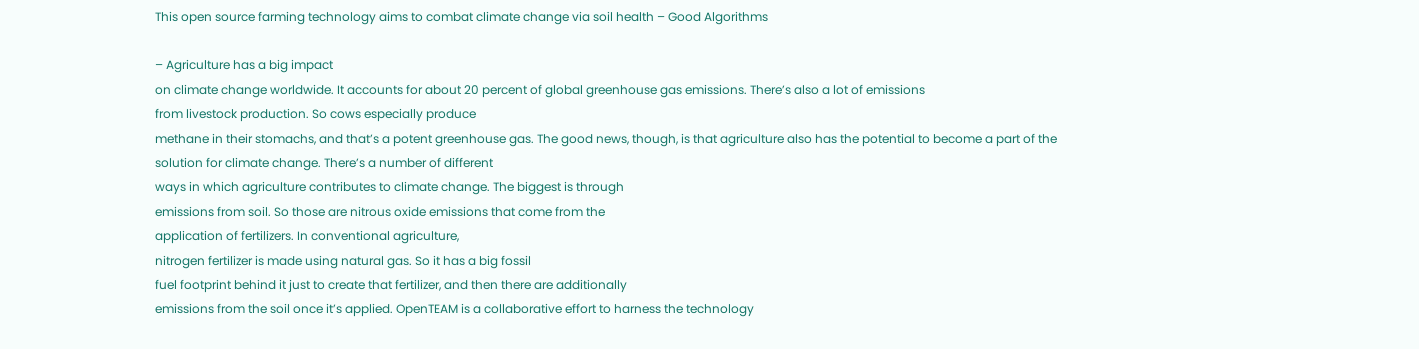This open source farming technology aims to combat climate change via soil health – Good Algorithms

– Agriculture has a big impact
on climate change worldwide. It accounts for about 20 percent of global greenhouse gas emissions. There’s also a lot of emissions
from livestock production. So cows especially produce
methane in their stomachs, and that’s a potent greenhouse gas. The good news, though, is that agriculture also has the potential to become a part of the
solution for climate change. There’s a number of different
ways in which agriculture contributes to climate change. The biggest is through
emissions from soil. So those are nitrous oxide emissions that come from the
application of fertilizers. In conventional agriculture,
nitrogen fertilizer is made using natural gas. So it has a big fossil
fuel footprint behind it just to create that fertilizer, and then there are additionally
emissions from the soil once it’s applied. OpenTEAM is a collaborative effort to harness the technology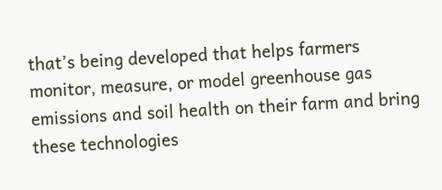that’s being developed that helps farmers monitor, measure, or model greenhouse gas emissions and soil health on their farm and bring these technologies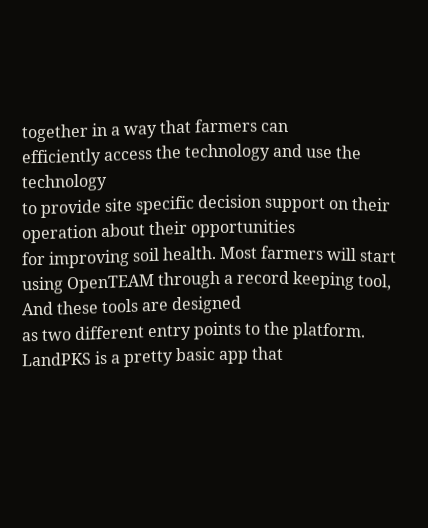together in a way that farmers can
efficiently access the technology and use the technology
to provide site specific decision support on their operation about their opportunities
for improving soil health. Most farmers will start using OpenTEAM through a record keeping tool, And these tools are designed
as two different entry points to the platform. LandPKS is a pretty basic app that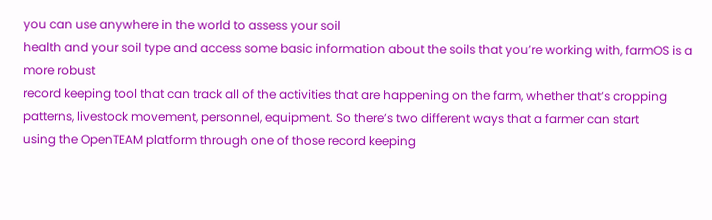you can use anywhere in the world to assess your soil
health and your soil type and access some basic information about the soils that you’re working with, farmOS is a more robust
record keeping tool that can track all of the activities that are happening on the farm, whether that’s cropping
patterns, livestock movement, personnel, equipment. So there’s two different ways that a farmer can start
using the OpenTEAM platform through one of those record keeping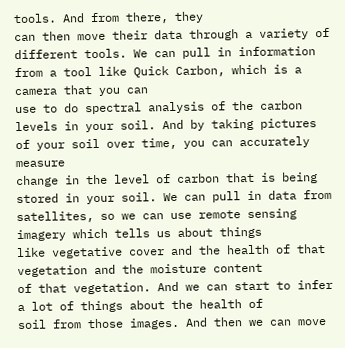tools. And from there, they
can then move their data through a variety of different tools. We can pull in information
from a tool like Quick Carbon, which is a camera that you can
use to do spectral analysis of the carbon levels in your soil. And by taking pictures
of your soil over time, you can accurately measure
change in the level of carbon that is being stored in your soil. We can pull in data from satellites, so we can use remote sensing imagery which tells us about things
like vegetative cover and the health of that vegetation and the moisture content
of that vegetation. And we can start to infer a lot of things about the health of
soil from those images. And then we can move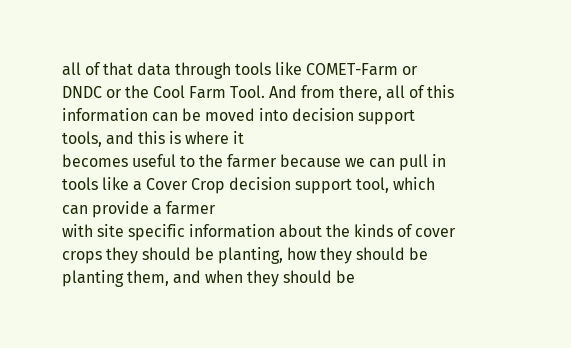all of that data through tools like COMET-Farm or DNDC or the Cool Farm Tool. And from there, all of this information can be moved into decision support tools, and this is where it
becomes useful to the farmer because we can pull in tools like a Cover Crop decision support tool, which can provide a farmer
with site specific information about the kinds of cover
crops they should be planting, how they should be planting them, and when they should be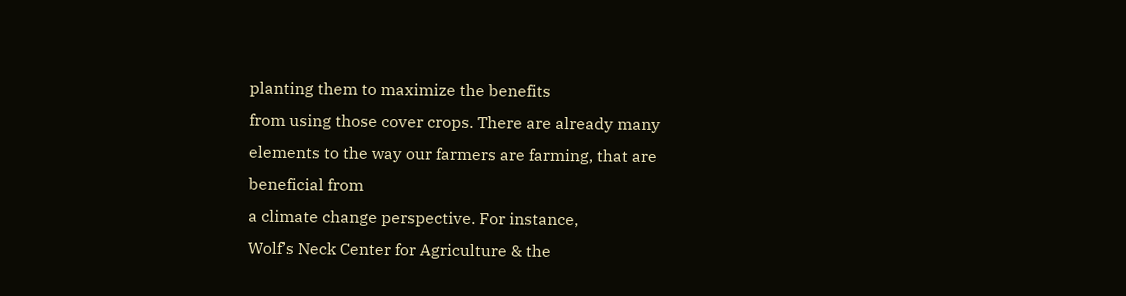planting them to maximize the benefits
from using those cover crops. There are already many elements to the way our farmers are farming, that are beneficial from
a climate change perspective. For instance,
Wolf’s Neck Center for Agriculture & the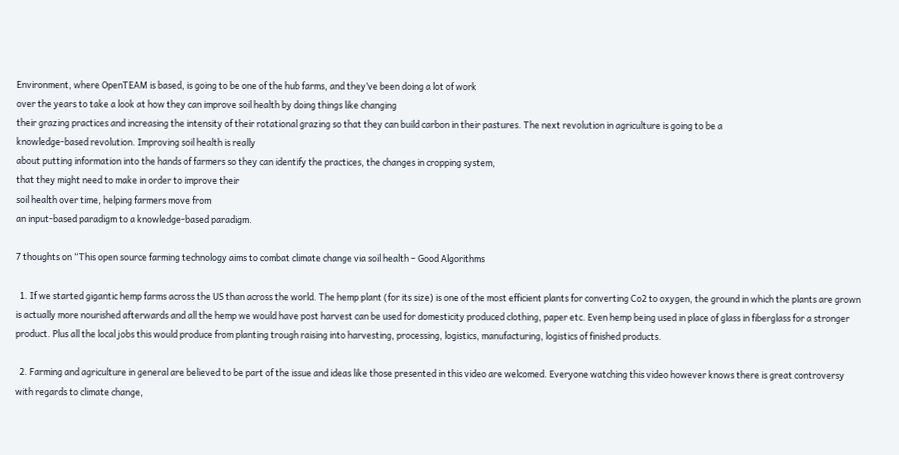Environment, where OpenTEAM is based, is going to be one of the hub farms, and they’ve been doing a lot of work
over the years to take a look at how they can improve soil health by doing things like changing
their grazing practices and increasing the intensity of their rotational grazing so that they can build carbon in their pastures. The next revolution in agriculture is going to be a
knowledge-based revolution. Improving soil health is really
about putting information into the hands of farmers so they can identify the practices, the changes in cropping system,
that they might need to make in order to improve their
soil health over time, helping farmers move from
an input-based paradigm to a knowledge-based paradigm.

7 thoughts on “This open source farming technology aims to combat climate change via soil health – Good Algorithms

  1. If we started gigantic hemp farms across the US than across the world. The hemp plant (for its size) is one of the most efficient plants for converting Co2 to oxygen, the ground in which the plants are grown is actually more nourished afterwards and all the hemp we would have post harvest can be used for domesticity produced clothing, paper etc. Even hemp being used in place of glass in fiberglass for a stronger product. Plus all the local jobs this would produce from planting trough raising into harvesting, processing, logistics, manufacturing, logistics of finished products.

  2. Farming and agriculture in general are believed to be part of the issue and ideas like those presented in this video are welcomed. Everyone watching this video however knows there is great controversy with regards to climate change,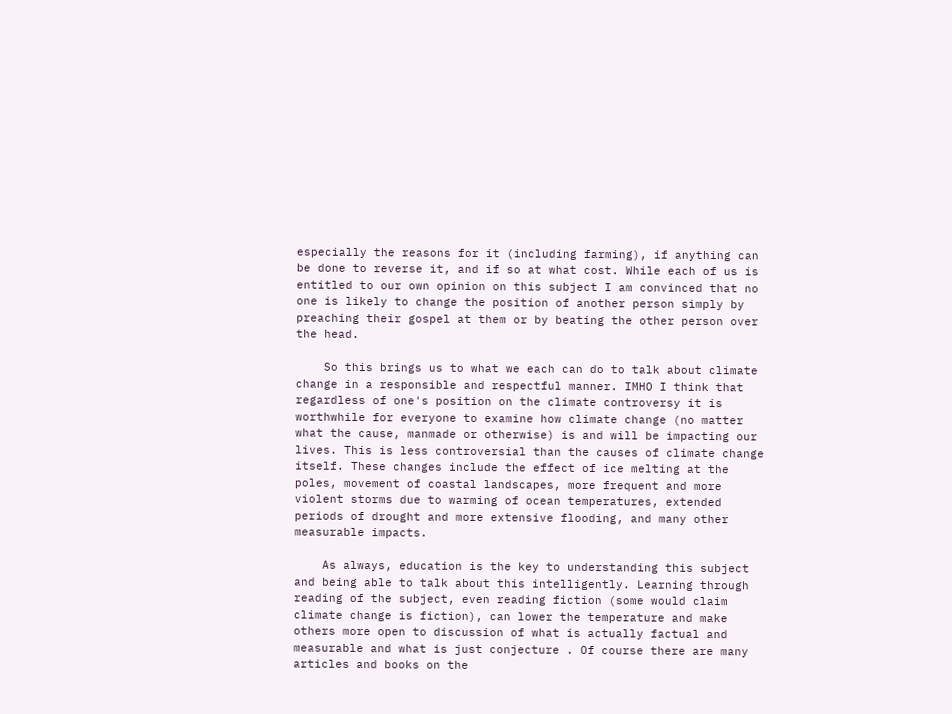especially the reasons for it (including farming), if anything can be done to reverse it, and if so at what cost. While each of us is entitled to our own opinion on this subject I am convinced that no one is likely to change the position of another person simply by preaching their gospel at them or by beating the other person over the head.

    So this brings us to what we each can do to talk about climate change in a responsible and respectful manner. IMHO I think that regardless of one's position on the climate controversy it is worthwhile for everyone to examine how climate change (no matter what the cause, manmade or otherwise) is and will be impacting our lives. This is less controversial than the causes of climate change itself. These changes include the effect of ice melting at the poles, movement of coastal landscapes, more frequent and more violent storms due to warming of ocean temperatures, extended periods of drought and more extensive flooding, and many other measurable impacts.

    As always, education is the key to understanding this subject and being able to talk about this intelligently. Learning through reading of the subject, even reading fiction (some would claim climate change is fiction), can lower the temperature and make others more open to discussion of what is actually factual and measurable and what is just conjecture . Of course there are many articles and books on the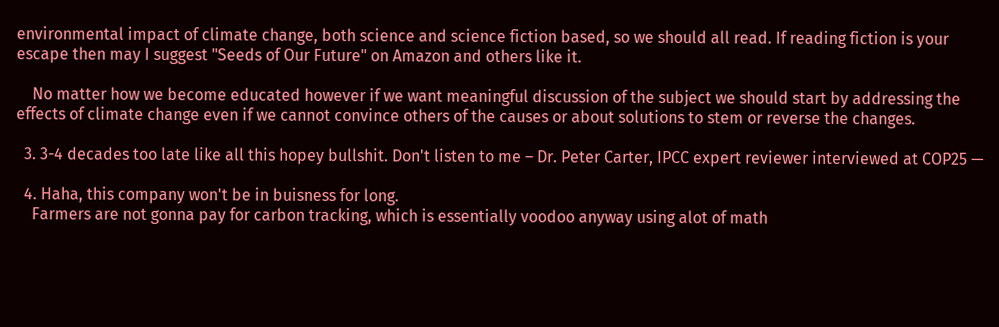environmental impact of climate change, both science and science fiction based, so we should all read. If reading fiction is your escape then may I suggest "Seeds of Our Future" on Amazon and others like it.

    No matter how we become educated however if we want meaningful discussion of the subject we should start by addressing the effects of climate change even if we cannot convince others of the causes or about solutions to stem or reverse the changes.

  3. 3-4 decades too late like all this hopey bullshit. Don't listen to me – Dr. Peter Carter, IPCC expert reviewer interviewed at COP25 —

  4. Haha, this company won't be in buisness for long.
    Farmers are not gonna pay for carbon tracking, which is essentially voodoo anyway using alot of math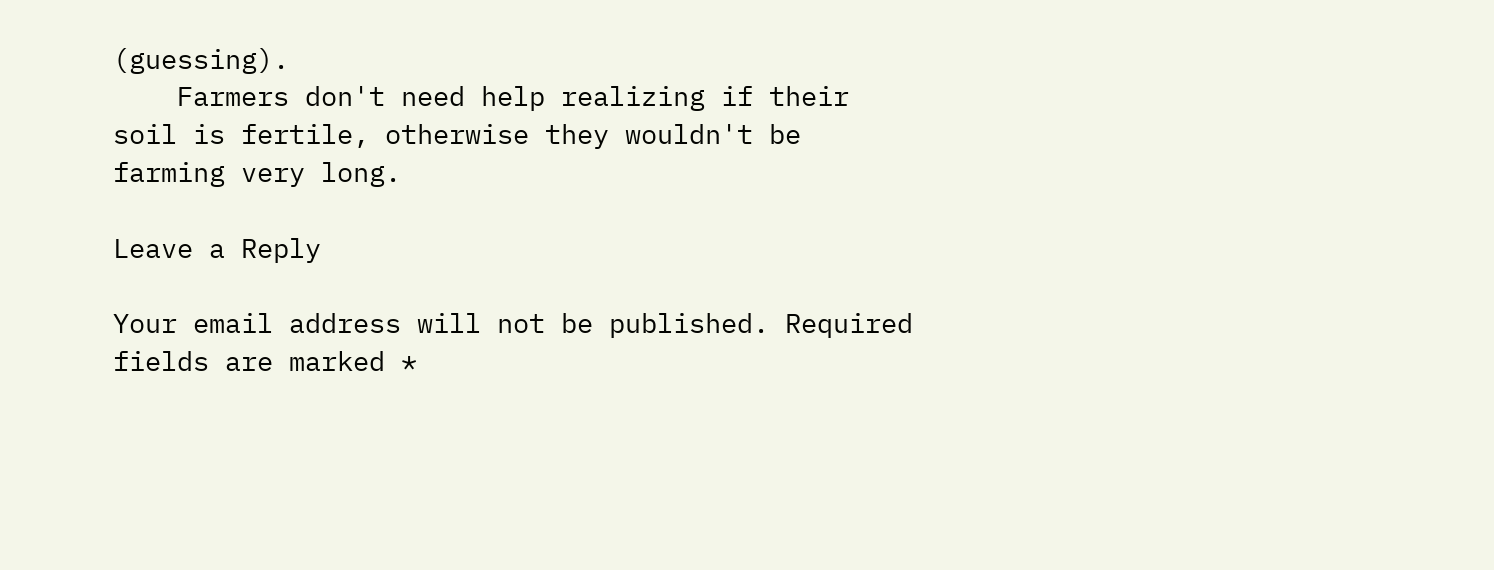(guessing).
    Farmers don't need help realizing if their soil is fertile, otherwise they wouldn't be farming very long.

Leave a Reply

Your email address will not be published. Required fields are marked *